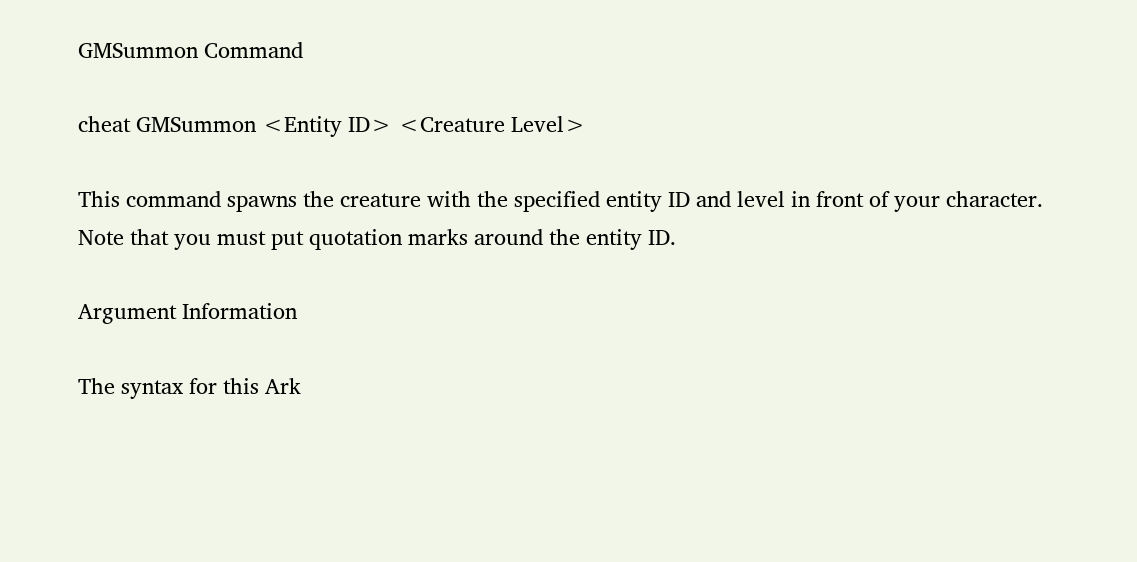GMSummon Command

cheat GMSummon <Entity ID> <Creature Level>

This command spawns the creature with the specified entity ID and level in front of your character. Note that you must put quotation marks around the entity ID.

Argument Information

The syntax for this Ark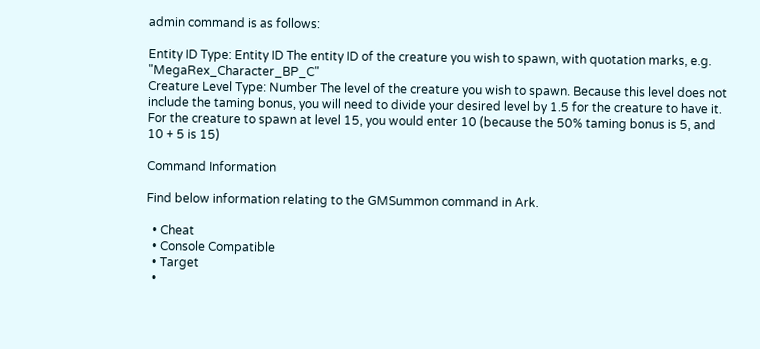admin command is as follows:

Entity ID Type: Entity ID The entity ID of the creature you wish to spawn, with quotation marks, e.g. "MegaRex_Character_BP_C"
Creature Level Type: Number The level of the creature you wish to spawn. Because this level does not include the taming bonus, you will need to divide your desired level by 1.5 for the creature to have it. For the creature to spawn at level 15, you would enter 10 (because the 50% taming bonus is 5, and 10 + 5 is 15)

Command Information

Find below information relating to the GMSummon command in Ark.

  • Cheat
  • Console Compatible
  • Target
  •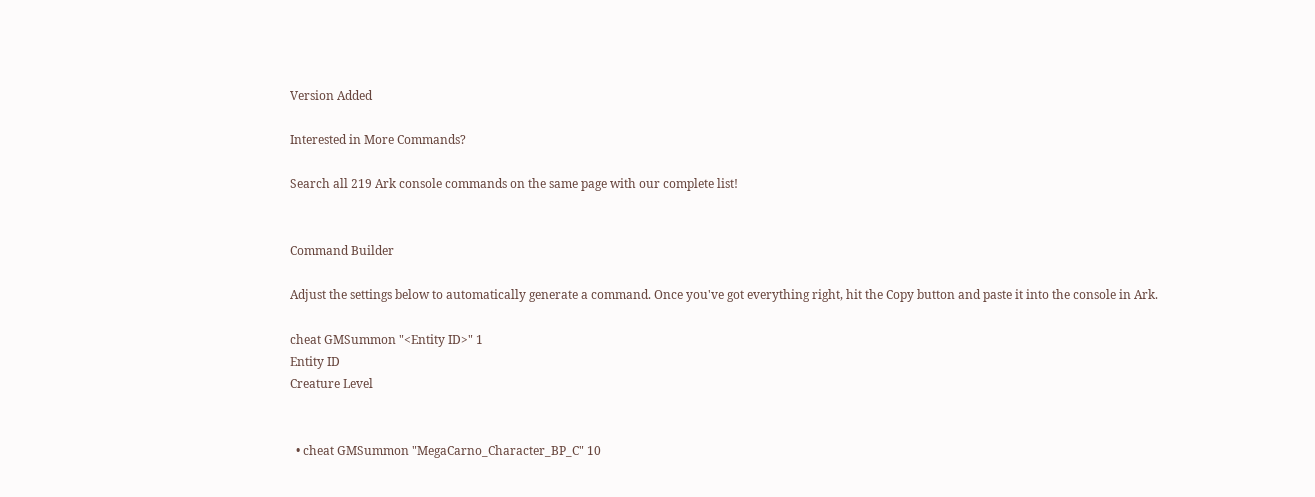Version Added

Interested in More Commands?

Search all 219 Ark console commands on the same page with our complete list!


Command Builder

Adjust the settings below to automatically generate a command. Once you've got everything right, hit the Copy button and paste it into the console in Ark.

cheat GMSummon "<Entity ID>" 1
Entity ID
Creature Level


  • cheat GMSummon "MegaCarno_Character_BP_C" 10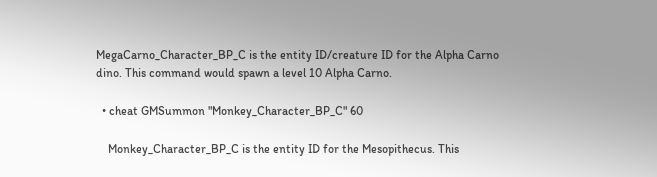MegaCarno_Character_BP_C is the entity ID/creature ID for the Alpha Carno dino. This command would spawn a level 10 Alpha Carno.

  • cheat GMSummon "Monkey_Character_BP_C" 60

    Monkey_Character_BP_C is the entity ID for the Mesopithecus. This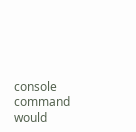console command would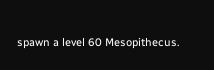spawn a level 60 Mesopithecus.